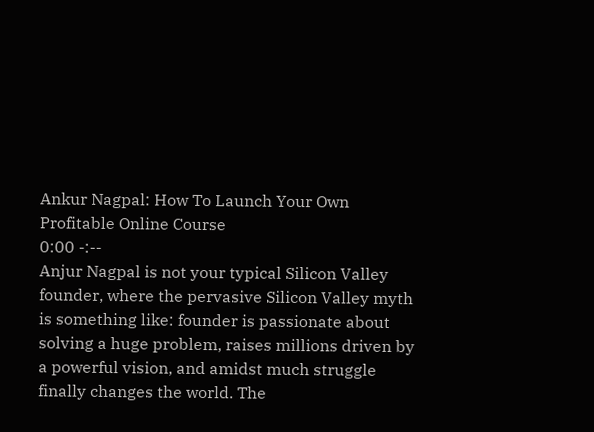Ankur Nagpal: How To Launch Your Own Profitable Online Course
0:00 -:--
Anjur Nagpal is not your typical Silicon Valley founder, where the pervasive Silicon Valley myth is something like: founder is passionate about solving a huge problem, raises millions driven by a powerful vision, and amidst much struggle finally changes the world. The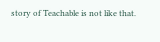story of Teachable is not like that.